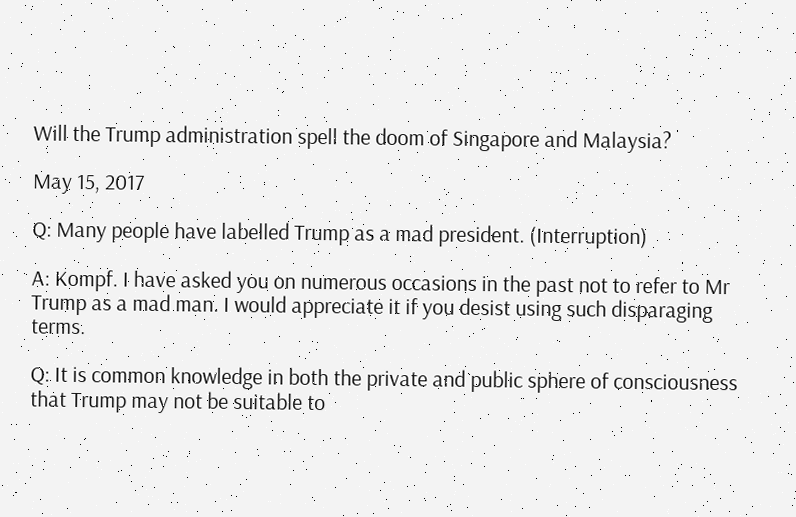Will the Trump administration spell the doom of Singapore and Malaysia?

May 15, 2017

Q: Many people have labelled Trump as a mad president. (Interruption)

A: Kompf. I have asked you on numerous occasions in the past not to refer to Mr Trump as a mad man. I would appreciate it if you desist using such disparaging terms.

Q: It is common knowledge in both the private and public sphere of consciousness that Trump may not be suitable to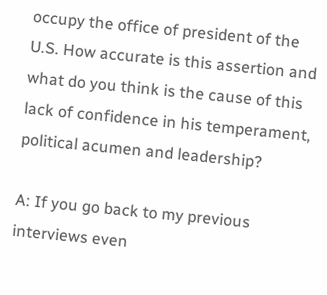occupy the office of president of the U.S. How accurate is this assertion and what do you think is the cause of this lack of confidence in his temperament, political acumen and leadership?

A: If you go back to my previous interviews even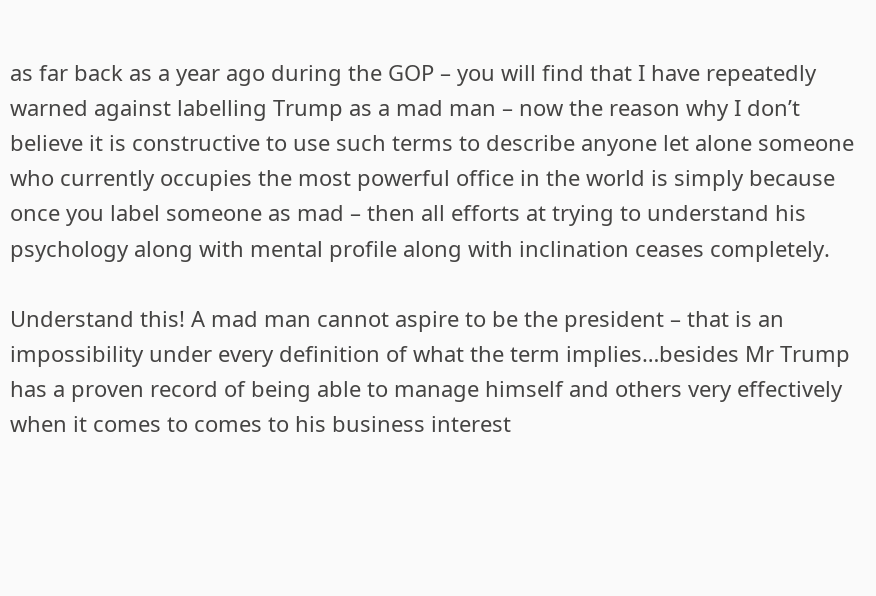as far back as a year ago during the GOP – you will find that I have repeatedly warned against labelling Trump as a mad man – now the reason why I don’t believe it is constructive to use such terms to describe anyone let alone someone who currently occupies the most powerful office in the world is simply because once you label someone as mad – then all efforts at trying to understand his psychology along with mental profile along with inclination ceases completely.

Understand this! A mad man cannot aspire to be the president – that is an impossibility under every definition of what the term implies…besides Mr Trump has a proven record of being able to manage himself and others very effectively when it comes to comes to his business interest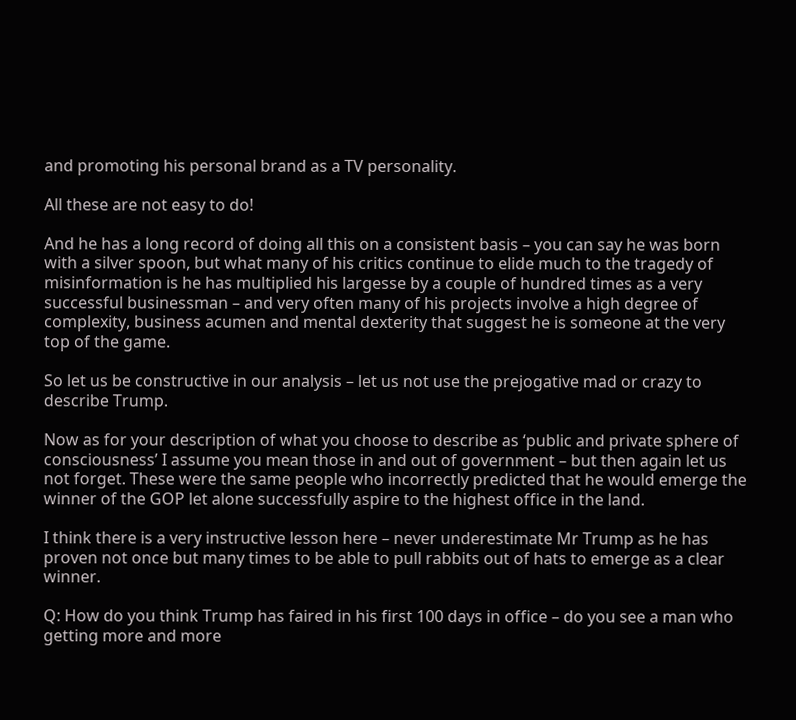and promoting his personal brand as a TV personality.

All these are not easy to do!

And he has a long record of doing all this on a consistent basis – you can say he was born with a silver spoon, but what many of his critics continue to elide much to the tragedy of misinformation is he has multiplied his largesse by a couple of hundred times as a very successful businessman – and very often many of his projects involve a high degree of complexity, business acumen and mental dexterity that suggest he is someone at the very top of the game.

So let us be constructive in our analysis – let us not use the prejogative mad or crazy to describe Trump.

Now as for your description of what you choose to describe as ‘public and private sphere of consciousness’ I assume you mean those in and out of government – but then again let us not forget. These were the same people who incorrectly predicted that he would emerge the winner of the GOP let alone successfully aspire to the highest office in the land.

I think there is a very instructive lesson here – never underestimate Mr Trump as he has proven not once but many times to be able to pull rabbits out of hats to emerge as a clear winner.

Q: How do you think Trump has faired in his first 100 days in office – do you see a man who getting more and more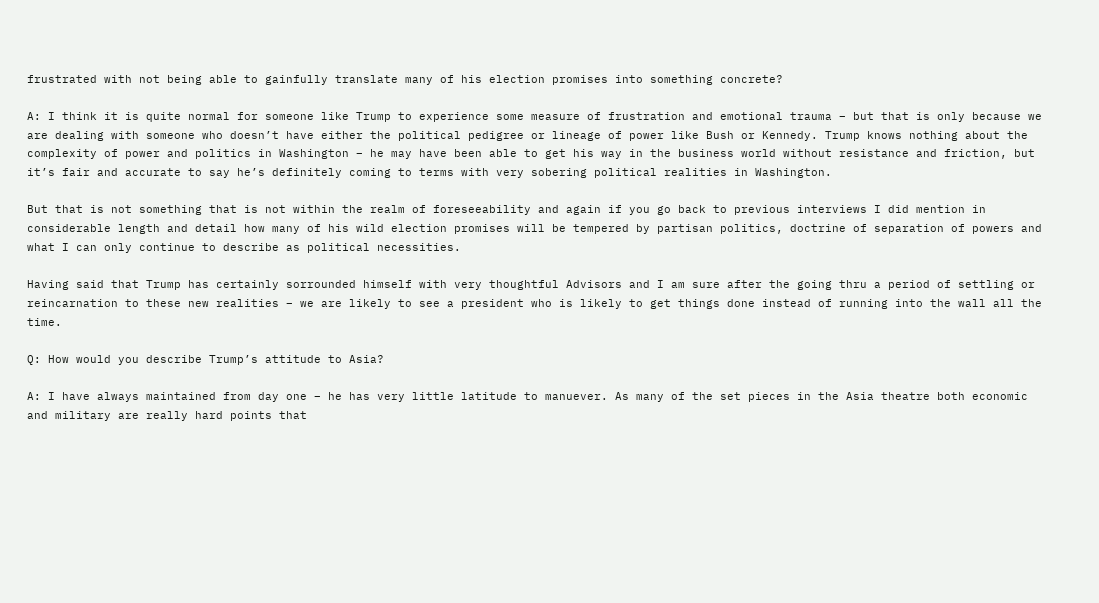frustrated with not being able to gainfully translate many of his election promises into something concrete?

A: I think it is quite normal for someone like Trump to experience some measure of frustration and emotional trauma – but that is only because we are dealing with someone who doesn’t have either the political pedigree or lineage of power like Bush or Kennedy. Trump knows nothing about the complexity of power and politics in Washington – he may have been able to get his way in the business world without resistance and friction, but it’s fair and accurate to say he’s definitely coming to terms with very sobering political realities in Washington.

But that is not something that is not within the realm of foreseeability and again if you go back to previous interviews I did mention in considerable length and detail how many of his wild election promises will be tempered by partisan politics, doctrine of separation of powers and what I can only continue to describe as political necessities.

Having said that Trump has certainly sorrounded himself with very thoughtful Advisors and I am sure after the going thru a period of settling or reincarnation to these new realities – we are likely to see a president who is likely to get things done instead of running into the wall all the time.

Q: How would you describe Trump’s attitude to Asia?

A: I have always maintained from day one – he has very little latitude to manuever. As many of the set pieces in the Asia theatre both economic and military are really hard points that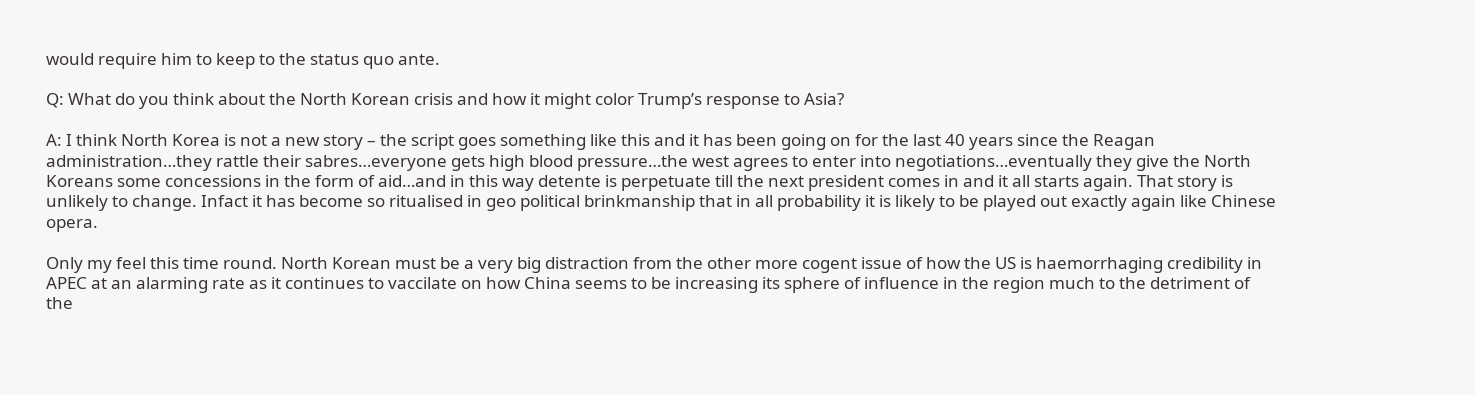would require him to keep to the status quo ante.

Q: What do you think about the North Korean crisis and how it might color Trump’s response to Asia?

A: I think North Korea is not a new story – the script goes something like this and it has been going on for the last 40 years since the Reagan administration…they rattle their sabres…everyone gets high blood pressure…the west agrees to enter into negotiations…eventually they give the North Koreans some concessions in the form of aid…and in this way detente is perpetuate till the next president comes in and it all starts again. That story is unlikely to change. Infact it has become so ritualised in geo political brinkmanship that in all probability it is likely to be played out exactly again like Chinese opera.

Only my feel this time round. North Korean must be a very big distraction from the other more cogent issue of how the US is haemorrhaging credibility in APEC at an alarming rate as it continues to vaccilate on how China seems to be increasing its sphere of influence in the region much to the detriment of the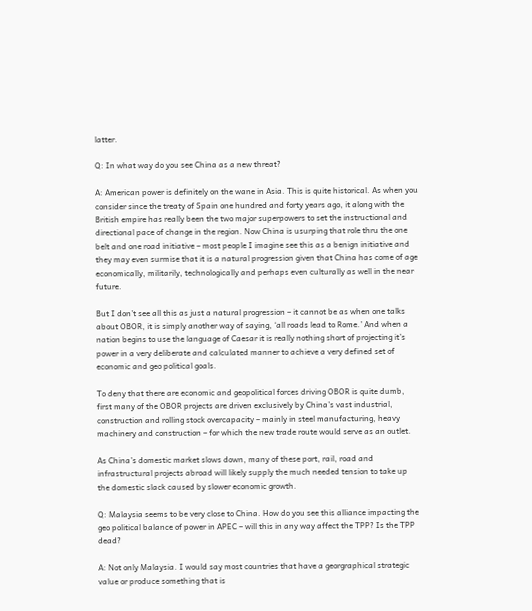latter.

Q: In what way do you see China as a new threat?

A: American power is definitely on the wane in Asia. This is quite historical. As when you consider since the treaty of Spain one hundred and forty years ago, it along with the British empire has really been the two major superpowers to set the instructional and directional pace of change in the region. Now China is usurping that role thru the one belt and one road initiative – most people I imagine see this as a benign initiative and they may even surmise that it is a natural progression given that China has come of age economically, militarily, technologically and perhaps even culturally as well in the near future.

But I don’t see all this as just a natural progression – it cannot be as when one talks about OBOR, it is simply another way of saying, ‘all roads lead to Rome.’ And when a nation begins to use the language of Caesar it is really nothing short of projecting it’s power in a very deliberate and calculated manner to achieve a very defined set of economic and geo political goals.

To deny that there are economic and geopolitical forces driving OBOR is quite dumb, first many of the OBOR projects are driven exclusively by China’s vast industrial, construction and rolling stock overcapacity – mainly in steel manufacturing, heavy machinery and construction – for which the new trade route would serve as an outlet.

As China’s domestic market slows down, many of these port, rail, road and infrastructural projects abroad will likely supply the much needed tension to take up the domestic slack caused by slower economic growth.

Q: Malaysia seems to be very close to China. How do you see this alliance impacting the geo political balance of power in APEC – will this in any way affect the TPP? Is the TPP dead?

A: Not only Malaysia. I would say most countries that have a georgraphical strategic value or produce something that is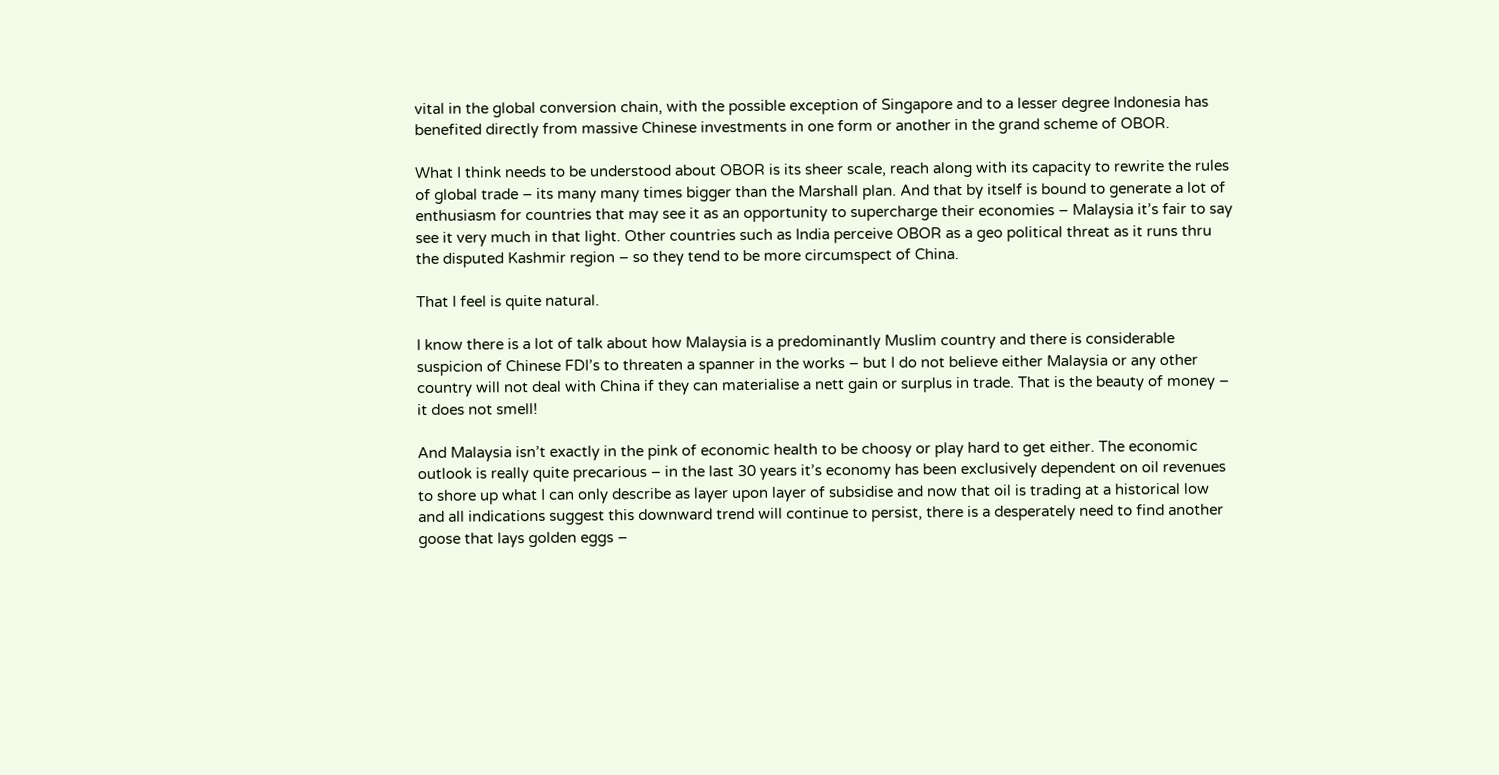vital in the global conversion chain, with the possible exception of Singapore and to a lesser degree Indonesia has benefited directly from massive Chinese investments in one form or another in the grand scheme of OBOR.

What I think needs to be understood about OBOR is its sheer scale, reach along with its capacity to rewrite the rules of global trade – its many many times bigger than the Marshall plan. And that by itself is bound to generate a lot of enthusiasm for countries that may see it as an opportunity to supercharge their economies – Malaysia it’s fair to say see it very much in that light. Other countries such as India perceive OBOR as a geo political threat as it runs thru the disputed Kashmir region – so they tend to be more circumspect of China.

That I feel is quite natural.

I know there is a lot of talk about how Malaysia is a predominantly Muslim country and there is considerable suspicion of Chinese FDI’s to threaten a spanner in the works – but I do not believe either Malaysia or any other country will not deal with China if they can materialise a nett gain or surplus in trade. That is the beauty of money – it does not smell!

And Malaysia isn’t exactly in the pink of economic health to be choosy or play hard to get either. The economic outlook is really quite precarious – in the last 30 years it’s economy has been exclusively dependent on oil revenues to shore up what I can only describe as layer upon layer of subsidise and now that oil is trading at a historical low and all indications suggest this downward trend will continue to persist, there is a desperately need to find another goose that lays golden eggs –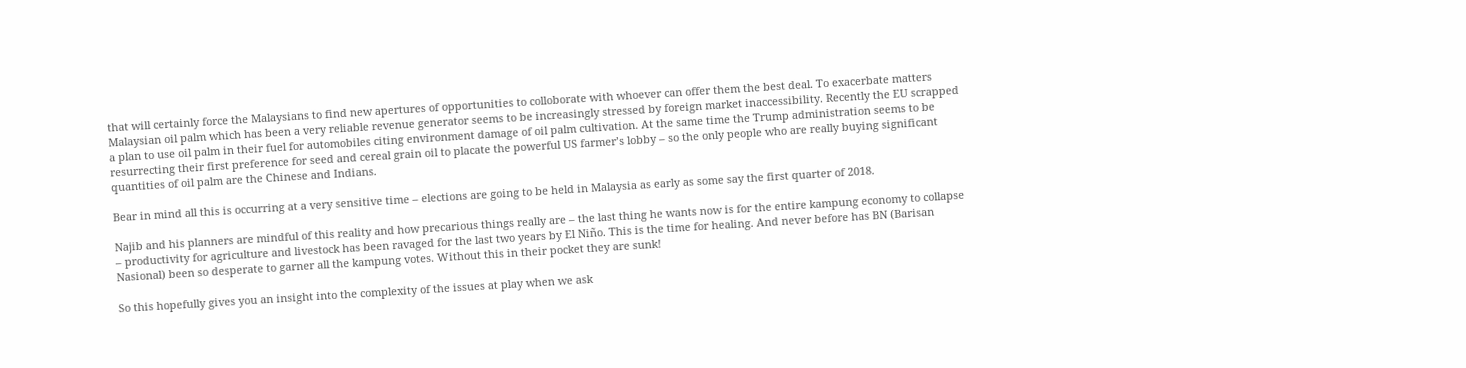that will certainly force the Malaysians to find new apertures of opportunities to colloborate with whoever can offer them the best deal. To exacerbate matters Malaysian oil palm which has been a very reliable revenue generator seems to be increasingly stressed by foreign market inaccessibility. Recently the EU scrapped a plan to use oil palm in their fuel for automobiles citing environment damage of oil palm cultivation. At the same time the Trump administration seems to be resurrecting their first preference for seed and cereal grain oil to placate the powerful US farmer’s lobby – so the only people who are really buying significant quantities of oil palm are the Chinese and Indians.

Bear in mind all this is occurring at a very sensitive time – elections are going to be held in Malaysia as early as some say the first quarter of 2018.

Najib and his planners are mindful of this reality and how precarious things really are – the last thing he wants now is for the entire kampung economy to collapse – productivity for agriculture and livestock has been ravaged for the last two years by El Niño. This is the time for healing. And never before has BN (Barisan Nasional) been so desperate to garner all the kampung votes. Without this in their pocket they are sunk!

So this hopefully gives you an insight into the complexity of the issues at play when we ask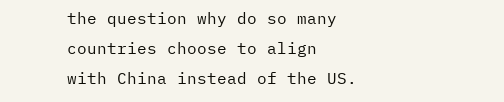the question why do so many countries choose to align with China instead of the US.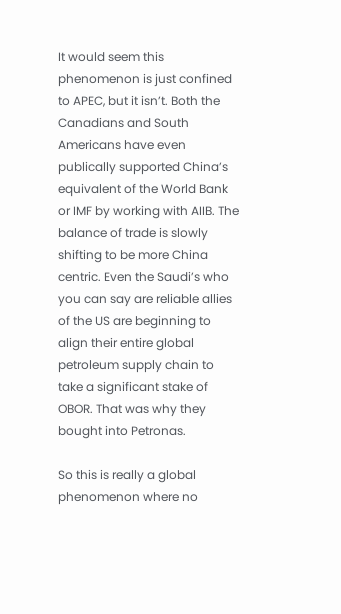It would seem this phenomenon is just confined to APEC, but it isn’t. Both the Canadians and South Americans have even publically supported China’s equivalent of the World Bank or IMF by working with AIIB. The balance of trade is slowly shifting to be more China centric. Even the Saudi’s who you can say are reliable allies of the US are beginning to align their entire global petroleum supply chain to take a significant stake of OBOR. That was why they bought into Petronas.

So this is really a global phenomenon where no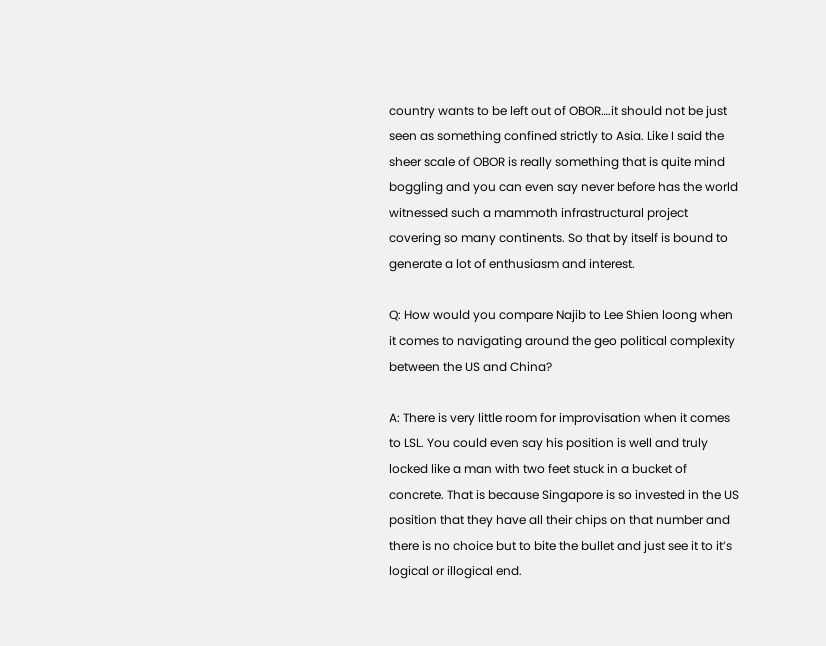country wants to be left out of OBOR….it should not be just seen as something confined strictly to Asia. Like I said the sheer scale of OBOR is really something that is quite mind boggling and you can even say never before has the world witnessed such a mammoth infrastructural project covering so many continents. So that by itself is bound to generate a lot of enthusiasm and interest.

Q: How would you compare Najib to Lee Shien loong when it comes to navigating around the geo political complexity between the US and China?

A: There is very little room for improvisation when it comes to LSL. You could even say his position is well and truly locked like a man with two feet stuck in a bucket of concrete. That is because Singapore is so invested in the US position that they have all their chips on that number and there is no choice but to bite the bullet and just see it to it’s logical or illogical end.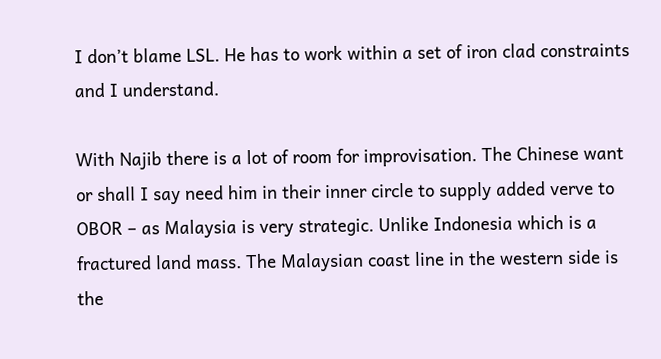I don’t blame LSL. He has to work within a set of iron clad constraints and I understand.

With Najib there is a lot of room for improvisation. The Chinese want or shall I say need him in their inner circle to supply added verve to OBOR – as Malaysia is very strategic. Unlike Indonesia which is a fractured land mass. The Malaysian coast line in the western side is the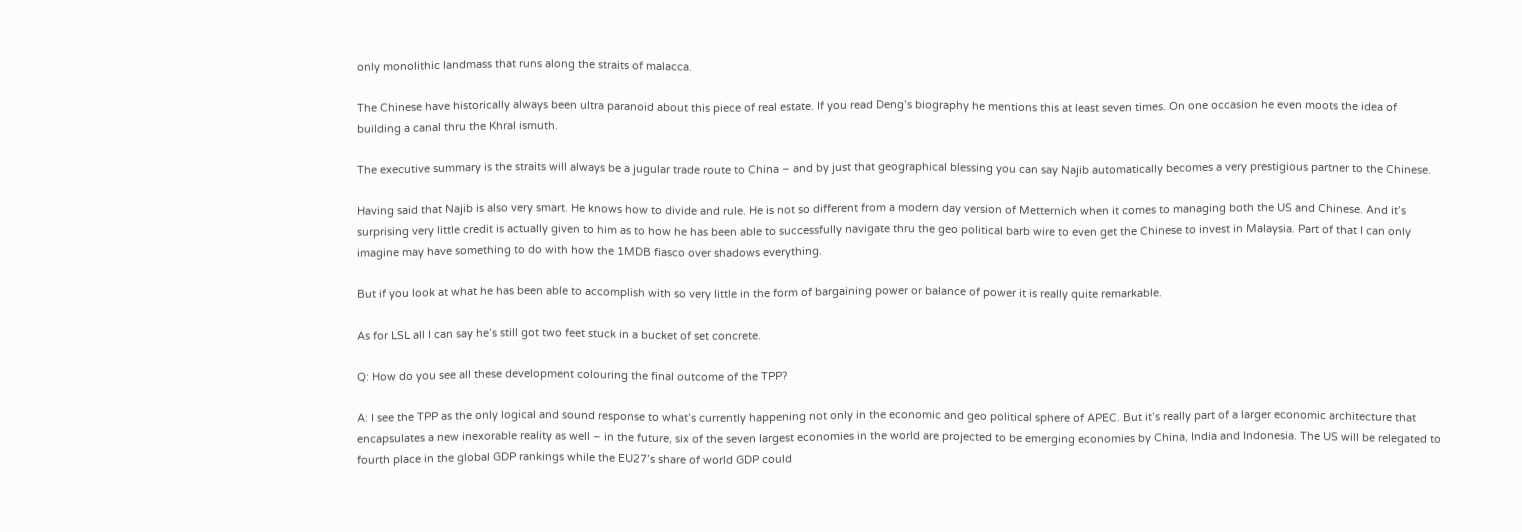only monolithic landmass that runs along the straits of malacca.

The Chinese have historically always been ultra paranoid about this piece of real estate. If you read Deng’s biography he mentions this at least seven times. On one occasion he even moots the idea of building a canal thru the Khral ismuth.

The executive summary is the straits will always be a jugular trade route to China – and by just that geographical blessing you can say Najib automatically becomes a very prestigious partner to the Chinese.

Having said that Najib is also very smart. He knows how to divide and rule. He is not so different from a modern day version of Metternich when it comes to managing both the US and Chinese. And it’s surprising very little credit is actually given to him as to how he has been able to successfully navigate thru the geo political barb wire to even get the Chinese to invest in Malaysia. Part of that I can only imagine may have something to do with how the 1MDB fiasco over shadows everything.

But if you look at what he has been able to accomplish with so very little in the form of bargaining power or balance of power it is really quite remarkable.

As for LSL all I can say he’s still got two feet stuck in a bucket of set concrete.

Q: How do you see all these development colouring the final outcome of the TPP?

A: I see the TPP as the only logical and sound response to what’s currently happening not only in the economic and geo political sphere of APEC. But it’s really part of a larger economic architecture that encapsulates a new inexorable reality as well – in the future, six of the seven largest economies in the world are projected to be emerging economies by China, India and Indonesia. The US will be relegated to fourth place in the global GDP rankings while the EU27’s share of world GDP could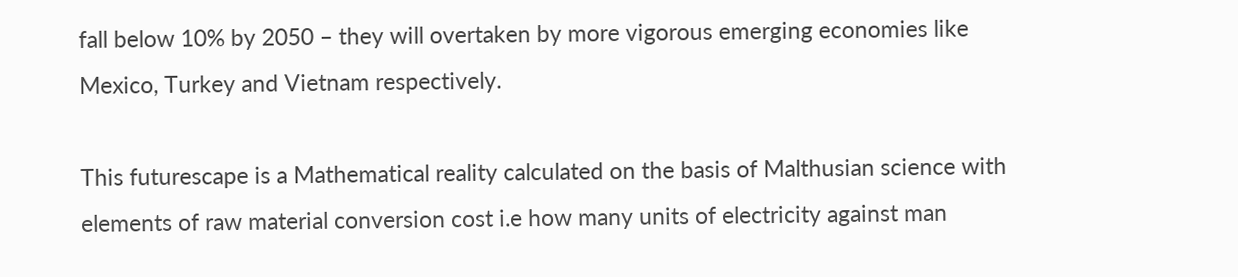fall below 10% by 2050 – they will overtaken by more vigorous emerging economies like Mexico, Turkey and Vietnam respectively.

This futurescape is a Mathematical reality calculated on the basis of Malthusian science with elements of raw material conversion cost i.e how many units of electricity against man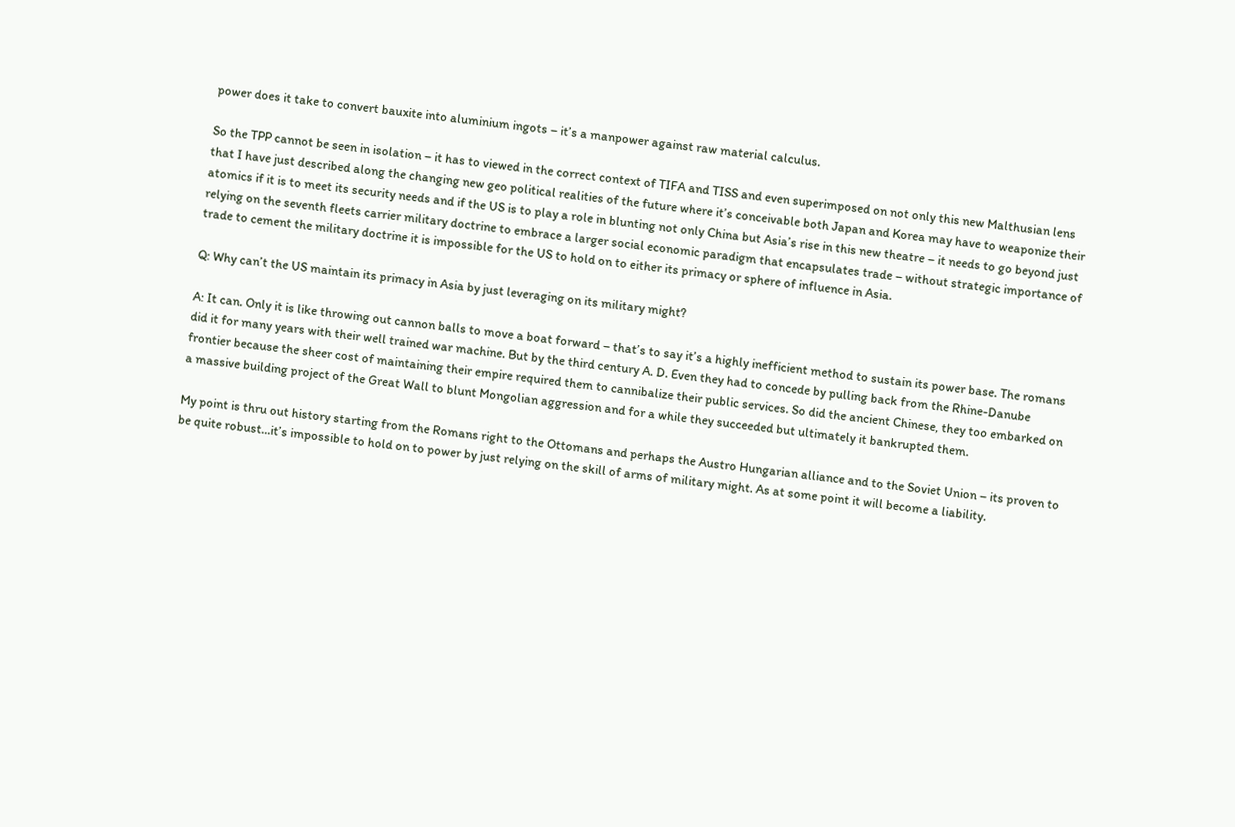power does it take to convert bauxite into aluminium ingots – it’s a manpower against raw material calculus.

So the TPP cannot be seen in isolation – it has to viewed in the correct context of TIFA and TISS and even superimposed on not only this new Malthusian lens that I have just described along the changing new geo political realities of the future where it’s conceivable both Japan and Korea may have to weaponize their atomics if it is to meet its security needs and if the US is to play a role in blunting not only China but Asia’s rise in this new theatre – it needs to go beyond just relying on the seventh fleets carrier military doctrine to embrace a larger social economic paradigm that encapsulates trade – without strategic importance of trade to cement the military doctrine it is impossible for the US to hold on to either its primacy or sphere of influence in Asia.

Q: Why can’t the US maintain its primacy in Asia by just leveraging on its military might?

A: It can. Only it is like throwing out cannon balls to move a boat forward – that’s to say it’s a highly inefficient method to sustain its power base. The romans did it for many years with their well trained war machine. But by the third century A. D. Even they had to concede by pulling back from the Rhine-Danube frontier because the sheer cost of maintaining their empire required them to cannibalize their public services. So did the ancient Chinese, they too embarked on a massive building project of the Great Wall to blunt Mongolian aggression and for a while they succeeded but ultimately it bankrupted them.

My point is thru out history starting from the Romans right to the Ottomans and perhaps the Austro Hungarian alliance and to the Soviet Union – its proven to be quite robust…it’s impossible to hold on to power by just relying on the skill of arms of military might. As at some point it will become a liability.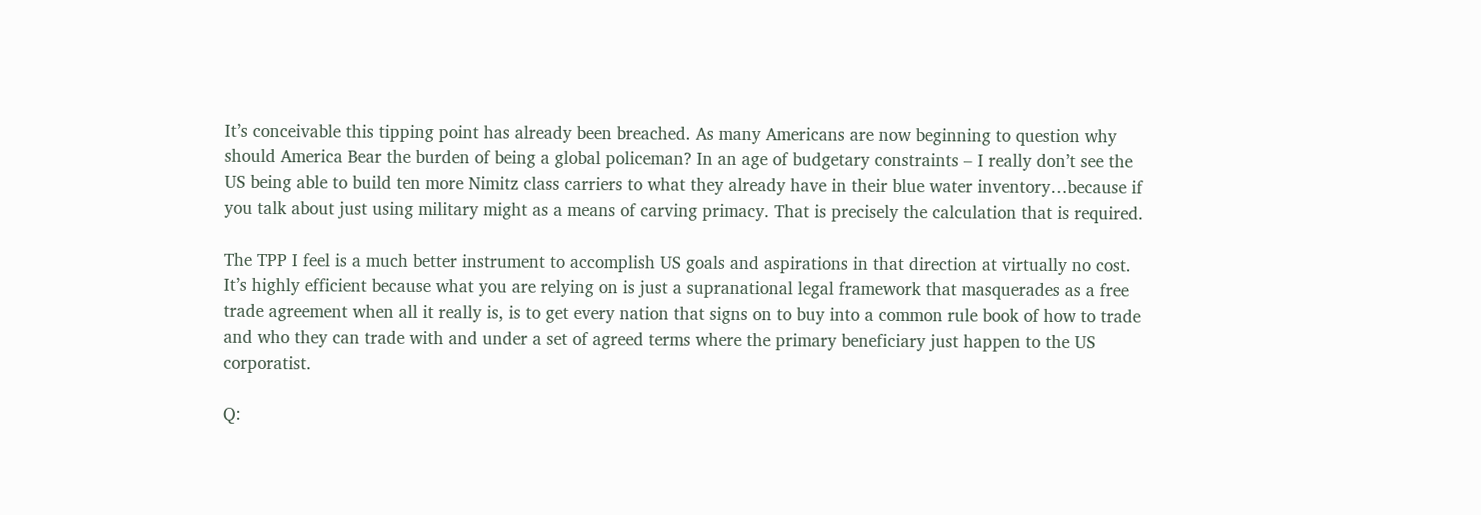It’s conceivable this tipping point has already been breached. As many Americans are now beginning to question why should America Bear the burden of being a global policeman? In an age of budgetary constraints – I really don’t see the US being able to build ten more Nimitz class carriers to what they already have in their blue water inventory…because if you talk about just using military might as a means of carving primacy. That is precisely the calculation that is required.

The TPP I feel is a much better instrument to accomplish US goals and aspirations in that direction at virtually no cost. It’s highly efficient because what you are relying on is just a supranational legal framework that masquerades as a free trade agreement when all it really is, is to get every nation that signs on to buy into a common rule book of how to trade and who they can trade with and under a set of agreed terms where the primary beneficiary just happen to the US corporatist.

Q: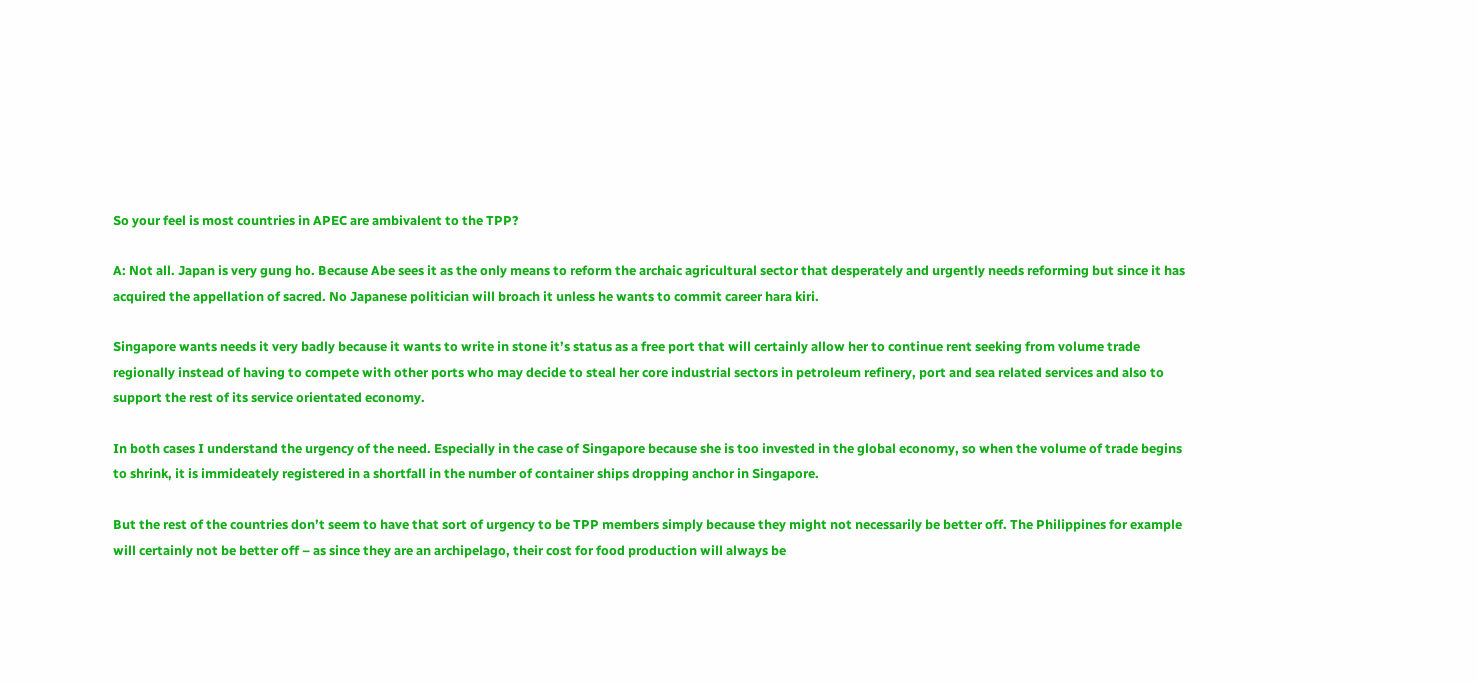So your feel is most countries in APEC are ambivalent to the TPP?

A: Not all. Japan is very gung ho. Because Abe sees it as the only means to reform the archaic agricultural sector that desperately and urgently needs reforming but since it has acquired the appellation of sacred. No Japanese politician will broach it unless he wants to commit career hara kiri.

Singapore wants needs it very badly because it wants to write in stone it’s status as a free port that will certainly allow her to continue rent seeking from volume trade regionally instead of having to compete with other ports who may decide to steal her core industrial sectors in petroleum refinery, port and sea related services and also to support the rest of its service orientated economy.

In both cases I understand the urgency of the need. Especially in the case of Singapore because she is too invested in the global economy, so when the volume of trade begins to shrink, it is immideately registered in a shortfall in the number of container ships dropping anchor in Singapore.

But the rest of the countries don’t seem to have that sort of urgency to be TPP members simply because they might not necessarily be better off. The Philippines for example will certainly not be better off – as since they are an archipelago, their cost for food production will always be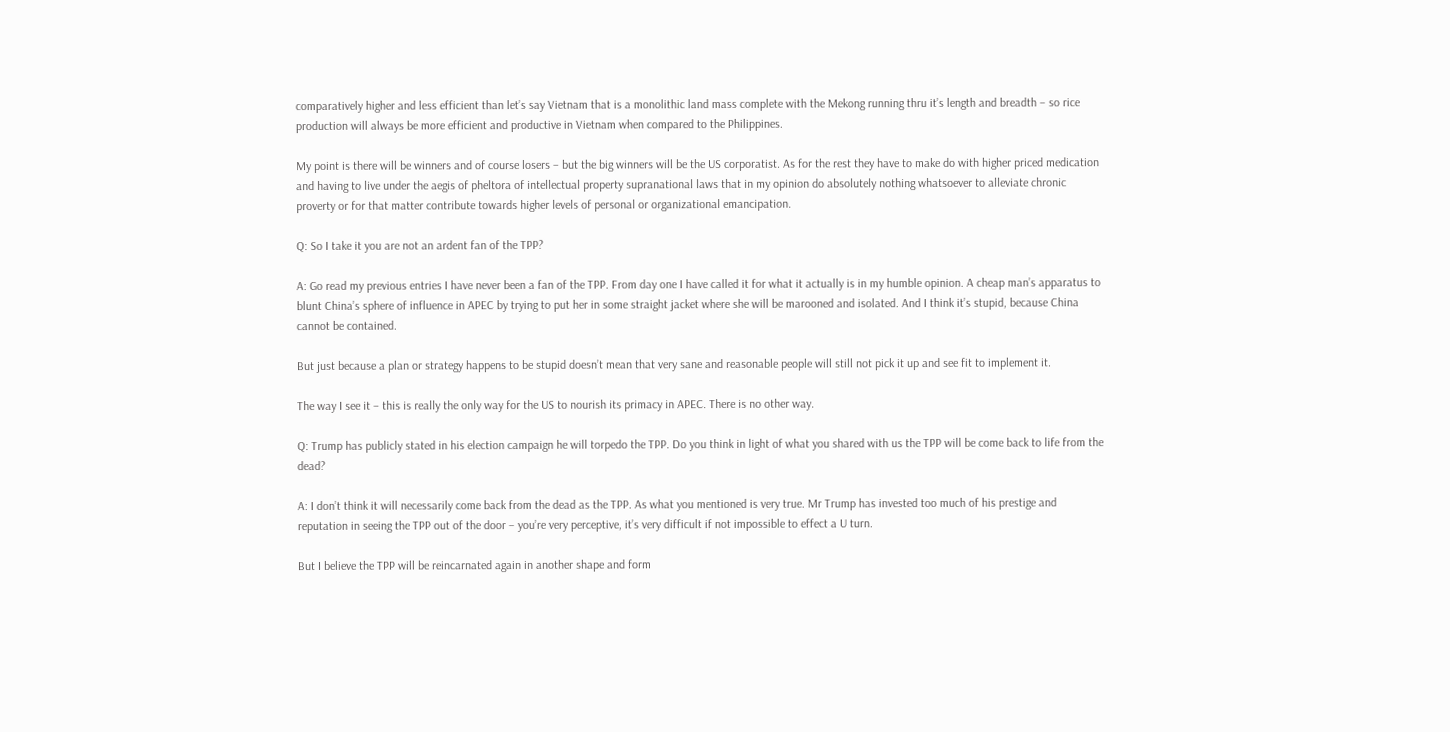comparatively higher and less efficient than let’s say Vietnam that is a monolithic land mass complete with the Mekong running thru it’s length and breadth – so rice production will always be more efficient and productive in Vietnam when compared to the Philippines.

My point is there will be winners and of course losers – but the big winners will be the US corporatist. As for the rest they have to make do with higher priced medication and having to live under the aegis of pheltora of intellectual property supranational laws that in my opinion do absolutely nothing whatsoever to alleviate chronic proverty or for that matter contribute towards higher levels of personal or organizational emancipation.

Q: So I take it you are not an ardent fan of the TPP?

A: Go read my previous entries I have never been a fan of the TPP. From day one I have called it for what it actually is in my humble opinion. A cheap man’s apparatus to blunt China’s sphere of influence in APEC by trying to put her in some straight jacket where she will be marooned and isolated. And I think it’s stupid, because China cannot be contained.

But just because a plan or strategy happens to be stupid doesn’t mean that very sane and reasonable people will still not pick it up and see fit to implement it.

The way I see it – this is really the only way for the US to nourish its primacy in APEC. There is no other way.

Q: Trump has publicly stated in his election campaign he will torpedo the TPP. Do you think in light of what you shared with us the TPP will be come back to life from the dead?

A: I don’t think it will necessarily come back from the dead as the TPP. As what you mentioned is very true. Mr Trump has invested too much of his prestige and reputation in seeing the TPP out of the door – you’re very perceptive, it’s very difficult if not impossible to effect a U turn.

But I believe the TPP will be reincarnated again in another shape and form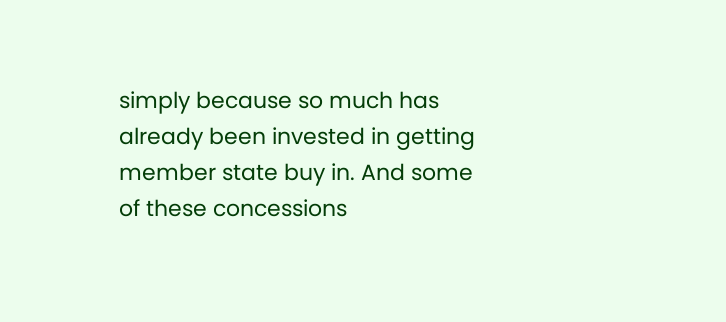simply because so much has already been invested in getting member state buy in. And some of these concessions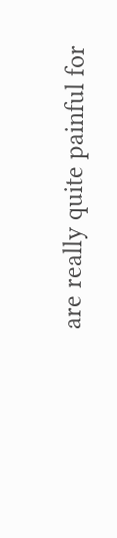are really quite painful for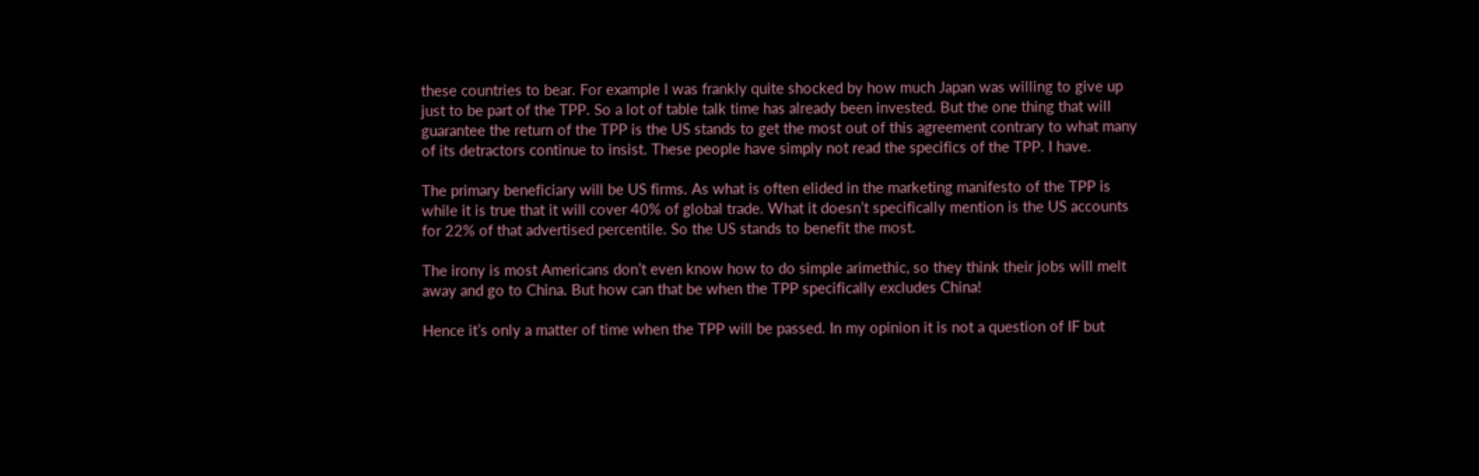these countries to bear. For example I was frankly quite shocked by how much Japan was willing to give up just to be part of the TPP. So a lot of table talk time has already been invested. But the one thing that will guarantee the return of the TPP is the US stands to get the most out of this agreement contrary to what many of its detractors continue to insist. These people have simply not read the specifics of the TPP. I have.

The primary beneficiary will be US firms. As what is often elided in the marketing manifesto of the TPP is while it is true that it will cover 40% of global trade. What it doesn’t specifically mention is the US accounts for 22% of that advertised percentile. So the US stands to benefit the most.

The irony is most Americans don’t even know how to do simple arimethic, so they think their jobs will melt away and go to China. But how can that be when the TPP specifically excludes China!

Hence it’s only a matter of time when the TPP will be passed. In my opinion it is not a question of IF but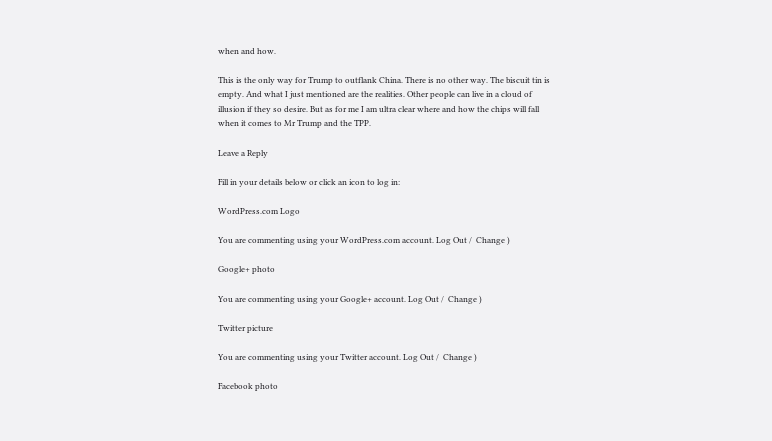when and how.

This is the only way for Trump to outflank China. There is no other way. The biscuit tin is empty. And what I just mentioned are the realities. Other people can live in a cloud of illusion if they so desire. But as for me I am ultra clear where and how the chips will fall when it comes to Mr Trump and the TPP.

Leave a Reply

Fill in your details below or click an icon to log in:

WordPress.com Logo

You are commenting using your WordPress.com account. Log Out /  Change )

Google+ photo

You are commenting using your Google+ account. Log Out /  Change )

Twitter picture

You are commenting using your Twitter account. Log Out /  Change )

Facebook photo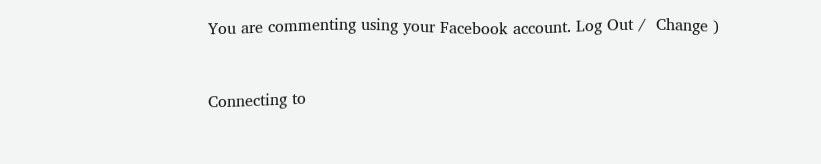You are commenting using your Facebook account. Log Out /  Change )


Connecting to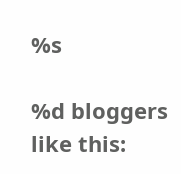%s

%d bloggers like this: